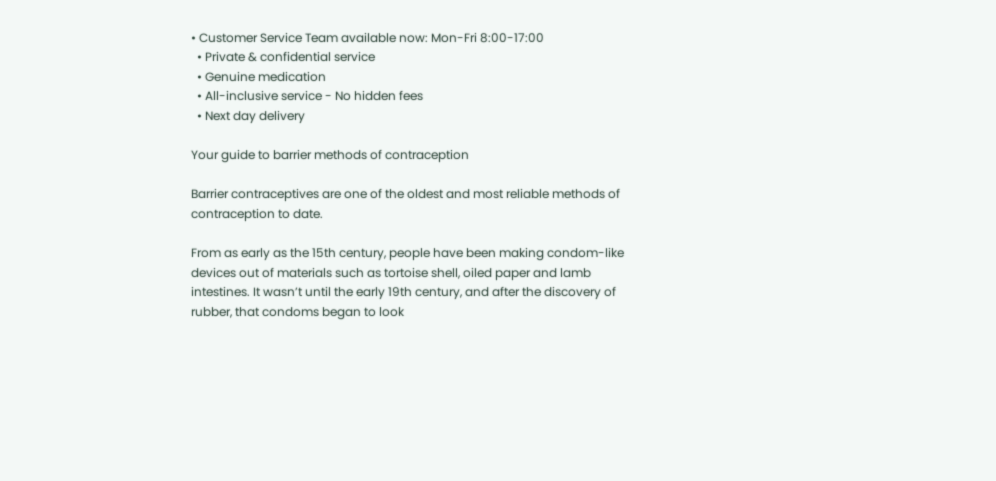• Customer Service Team available now: Mon-Fri 8:00-17:00
  • Private & confidential service
  • Genuine medication
  • All-inclusive service - No hidden fees
  • Next day delivery

Your guide to barrier methods of contraception

Barrier contraceptives are one of the oldest and most reliable methods of contraception to date.

From as early as the 15th century, people have been making condom-like devices out of materials such as tortoise shell, oiled paper and lamb intestines. It wasn’t until the early 19th century, and after the discovery of rubber, that condoms began to look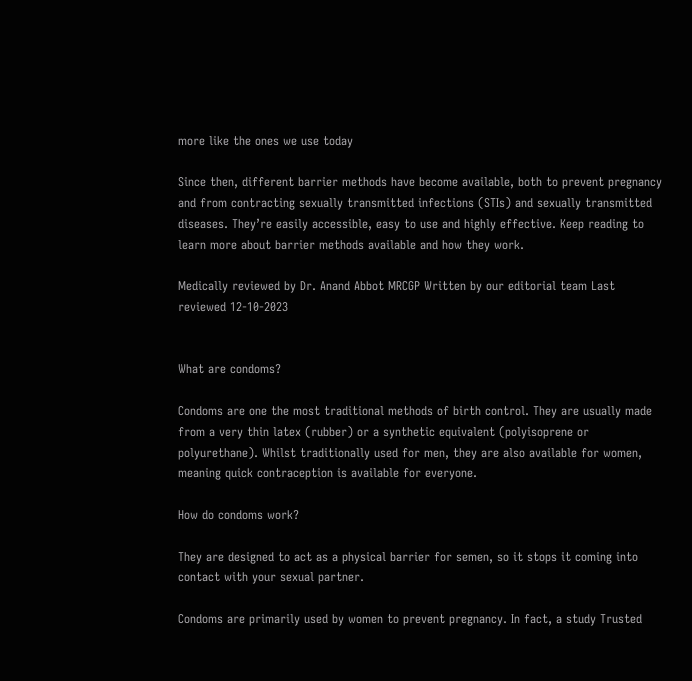more like the ones we use today

Since then, different barrier methods have become available, both to prevent pregnancy and from contracting sexually transmitted infections (STIs) and sexually transmitted diseases. They’re easily accessible, easy to use and highly effective. Keep reading to learn more about barrier methods available and how they work.

Medically reviewed by Dr. Anand Abbot MRCGP Written by our editorial team Last reviewed 12-10-2023


What are condoms?

Condoms are one the most traditional methods of birth control. They are usually made from a very thin latex (rubber) or a synthetic equivalent (polyisoprene or polyurethane). Whilst traditionally used for men, they are also available for women, meaning quick contraception is available for everyone.

How do condoms work?

They are designed to act as a physical barrier for semen, so it stops it coming into contact with your sexual partner.

Condoms are primarily used by women to prevent pregnancy. In fact, a study Trusted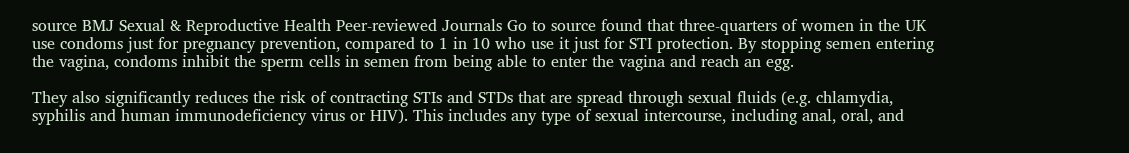source BMJ Sexual & Reproductive Health Peer-reviewed Journals Go to source found that three-quarters of women in the UK use condoms just for pregnancy prevention, compared to 1 in 10 who use it just for STI protection. By stopping semen entering the vagina, condoms inhibit the sperm cells in semen from being able to enter the vagina and reach an egg.

They also significantly reduces the risk of contracting STIs and STDs that are spread through sexual fluids (e.g. chlamydia, syphilis and human immunodeficiency virus or HIV). This includes any type of sexual intercourse, including anal, oral, and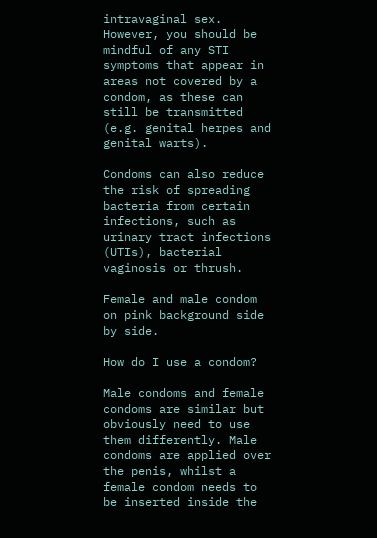intravaginal sex. However, you should be mindful of any STI symptoms that appear in areas not covered by a condom, as these can still be transmitted (e.g. genital herpes and genital warts).

Condoms can also reduce the risk of spreading bacteria from certain infections, such as urinary tract infections (UTIs), bacterial vaginosis or thrush.

Female and male condom on pink background side by side.

How do I use a condom?

Male condoms and female condoms are similar but obviously need to use them differently. Male condoms are applied over the penis, whilst a female condom needs to be inserted inside the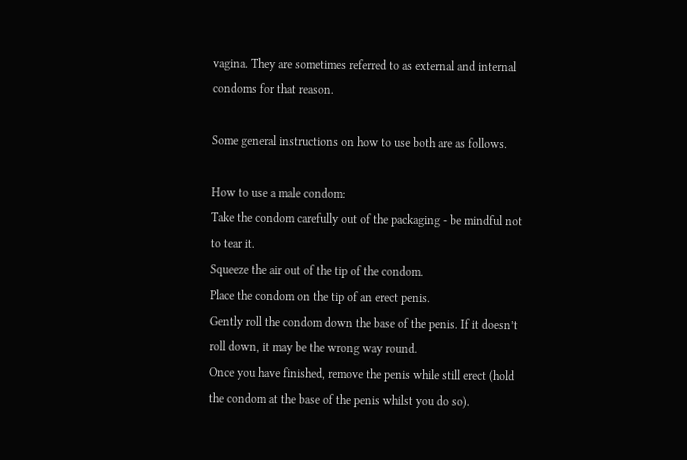vagina. They are sometimes referred to as external and internal condoms for that reason.

Some general instructions on how to use both are as follows.

How to use a male condom:
Take the condom carefully out of the packaging - be mindful not to tear it.
Squeeze the air out of the tip of the condom.
Place the condom on the tip of an erect penis.
Gently roll the condom down the base of the penis. If it doesn’t roll down, it may be the wrong way round.
Once you have finished, remove the penis while still erect (hold the condom at the base of the penis whilst you do so).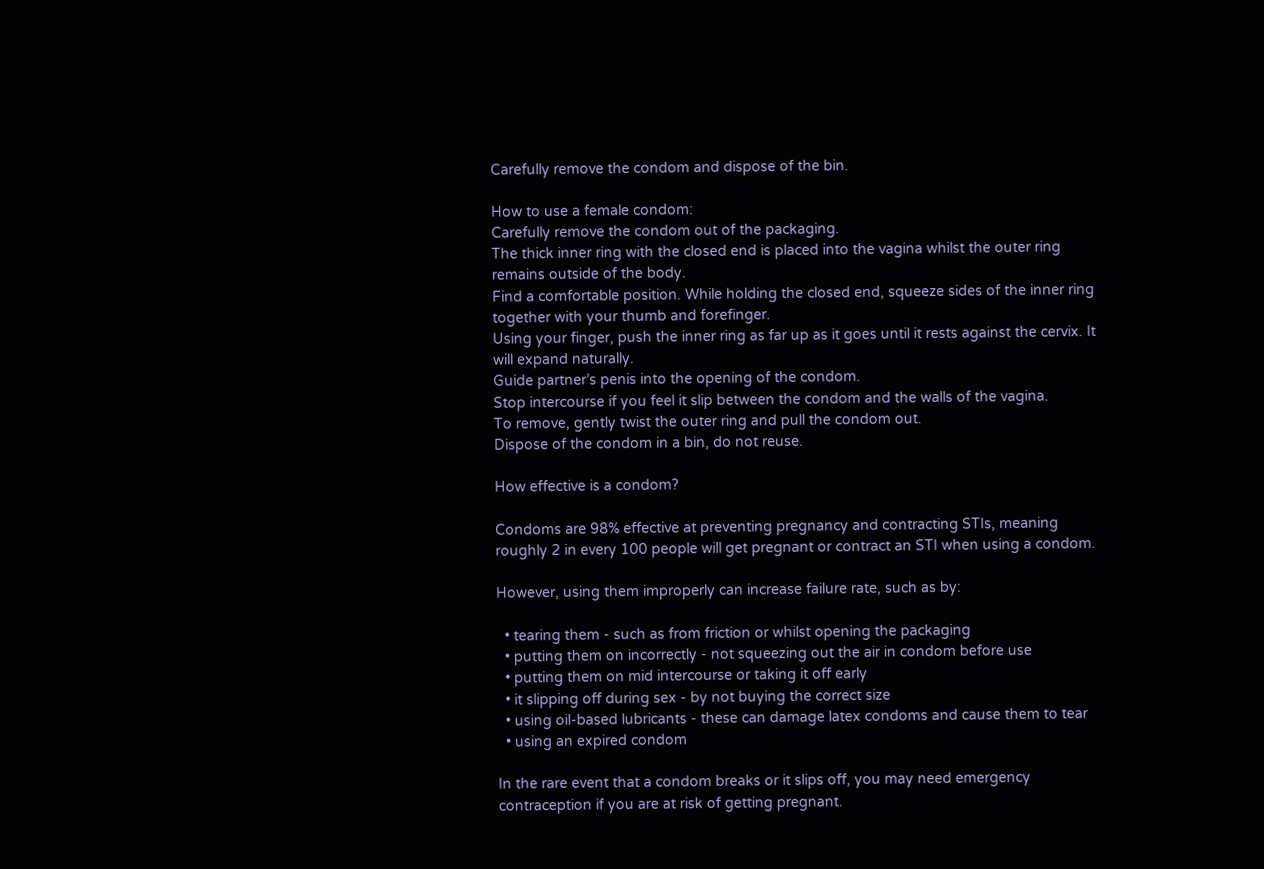Carefully remove the condom and dispose of the bin.

How to use a female condom:
Carefully remove the condom out of the packaging.
The thick inner ring with the closed end is placed into the vagina whilst the outer ring remains outside of the body.
Find a comfortable position. While holding the closed end, squeeze sides of the inner ring together with your thumb and forefinger.
Using your finger, push the inner ring as far up as it goes until it rests against the cervix. It will expand naturally.
Guide partner’s penis into the opening of the condom.
Stop intercourse if you feel it slip between the condom and the walls of the vagina.
To remove, gently twist the outer ring and pull the condom out.
Dispose of the condom in a bin, do not reuse.

How effective is a condom?

Condoms are 98% effective at preventing pregnancy and contracting STIs, meaning roughly 2 in every 100 people will get pregnant or contract an STI when using a condom.

However, using them improperly can increase failure rate, such as by:

  • tearing them - such as from friction or whilst opening the packaging
  • putting them on incorrectly - not squeezing out the air in condom before use
  • putting them on mid intercourse or taking it off early
  • it slipping off during sex - by not buying the correct size
  • using oil-based lubricants - these can damage latex condoms and cause them to tear
  • using an expired condom

In the rare event that a condom breaks or it slips off, you may need emergency contraception if you are at risk of getting pregnant.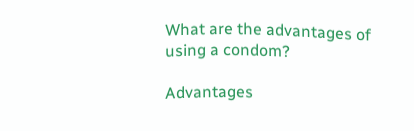What are the advantages of using a condom?

Advantages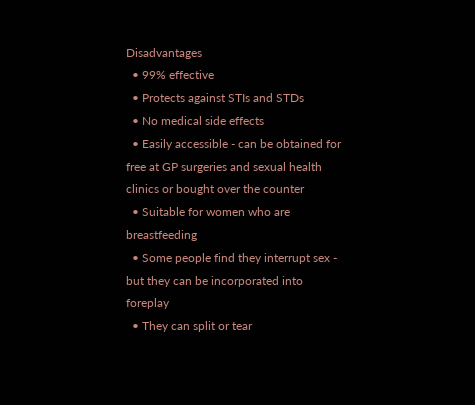Disadvantages
  • 99% effective
  • Protects against STIs and STDs
  • No medical side effects
  • Easily accessible - can be obtained for free at GP surgeries and sexual health clinics or bought over the counter
  • Suitable for women who are breastfeeding
  • Some people find they interrupt sex - but they can be incorporated into foreplay
  • They can split or tear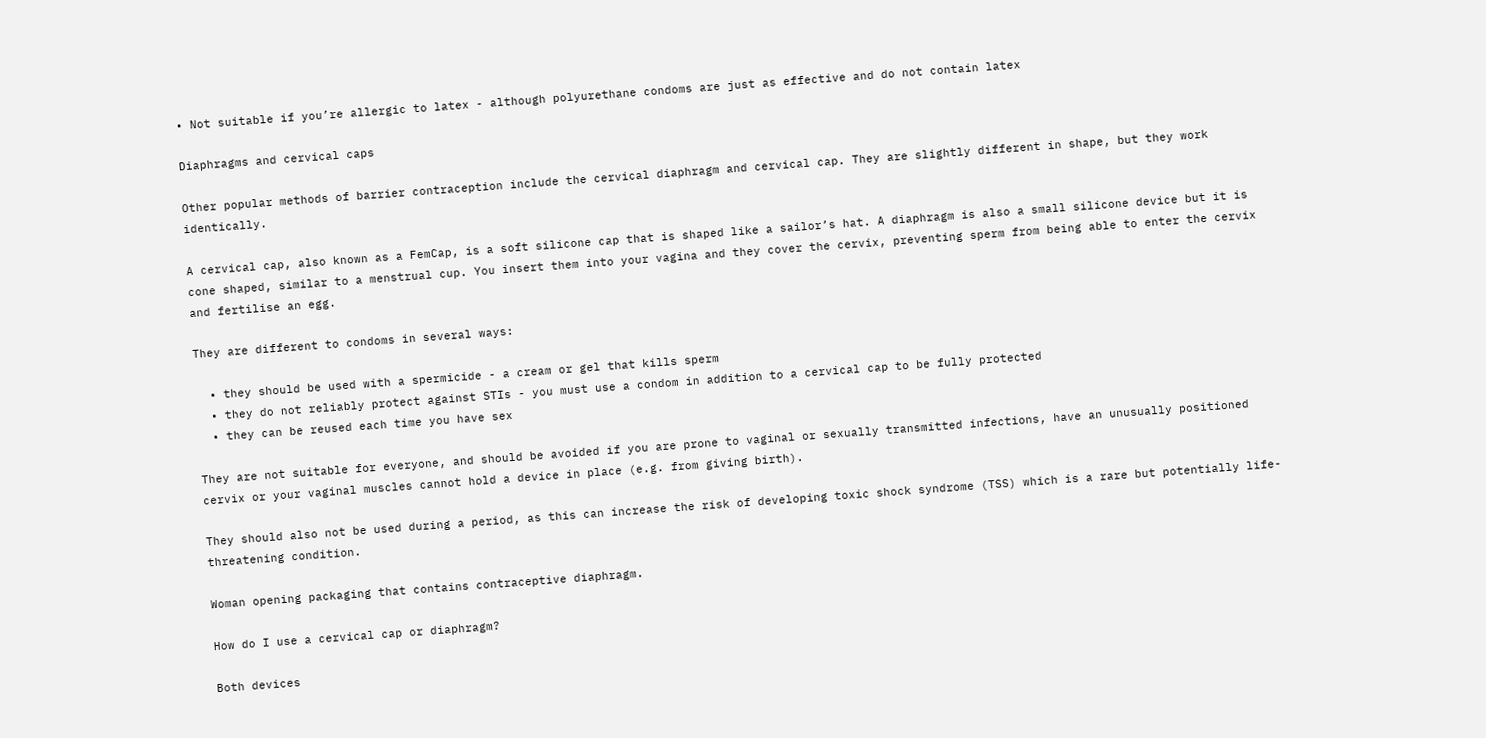• Not suitable if you’re allergic to latex - although polyurethane condoms are just as effective and do not contain latex

Diaphragms and cervical caps

Other popular methods of barrier contraception include the cervical diaphragm and cervical cap. They are slightly different in shape, but they work identically.

A cervical cap, also known as a FemCap, is a soft silicone cap that is shaped like a sailor’s hat. A diaphragm is also a small silicone device but it is cone shaped, similar to a menstrual cup. You insert them into your vagina and they cover the cervix, preventing sperm from being able to enter the cervix and fertilise an egg.

They are different to condoms in several ways:

  • they should be used with a spermicide - a cream or gel that kills sperm
  • they do not reliably protect against STIs - you must use a condom in addition to a cervical cap to be fully protected
  • they can be reused each time you have sex

They are not suitable for everyone, and should be avoided if you are prone to vaginal or sexually transmitted infections, have an unusually positioned cervix or your vaginal muscles cannot hold a device in place (e.g. from giving birth).

They should also not be used during a period, as this can increase the risk of developing toxic shock syndrome (TSS) which is a rare but potentially life-threatening condition.

Woman opening packaging that contains contraceptive diaphragm.

How do I use a cervical cap or diaphragm?

Both devices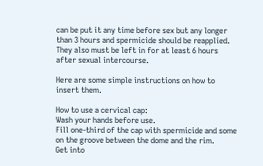can be put it any time before sex but any longer than 3 hours and spermicide should be reapplied. They also must be left in for at least 6 hours after sexual intercourse.

Here are some simple instructions on how to insert them.

How to use a cervical cap:
Wash your hands before use.
Fill one-third of the cap with spermicide and some on the groove between the dome and the rim.
Get into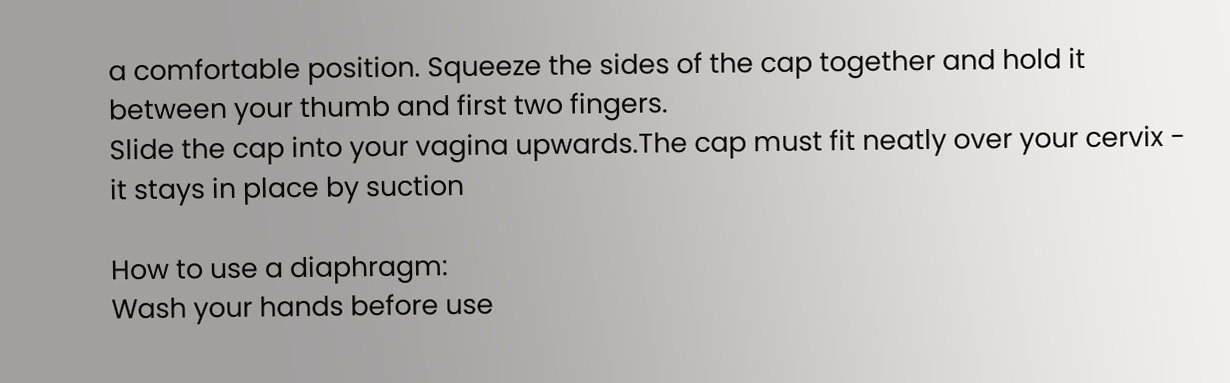a comfortable position. Squeeze the sides of the cap together and hold it between your thumb and first two fingers.
Slide the cap into your vagina upwards.The cap must fit neatly over your cervix - it stays in place by suction

How to use a diaphragm:
Wash your hands before use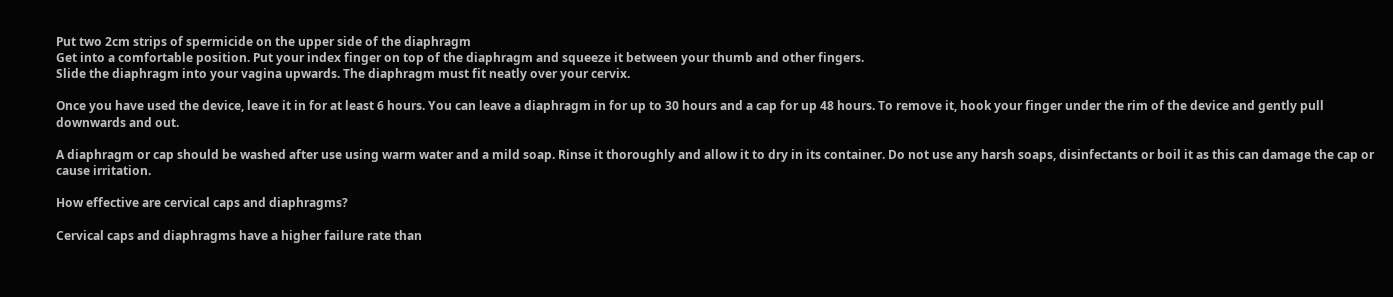Put two 2cm strips of spermicide on the upper side of the diaphragm
Get into a comfortable position. Put your index finger on top of the diaphragm and squeeze it between your thumb and other fingers.
Slide the diaphragm into your vagina upwards. The diaphragm must fit neatly over your cervix.

Once you have used the device, leave it in for at least 6 hours. You can leave a diaphragm in for up to 30 hours and a cap for up 48 hours. To remove it, hook your finger under the rim of the device and gently pull downwards and out.

A diaphragm or cap should be washed after use using warm water and a mild soap. Rinse it thoroughly and allow it to dry in its container. Do not use any harsh soaps, disinfectants or boil it as this can damage the cap or cause irritation.

How effective are cervical caps and diaphragms?

Cervical caps and diaphragms have a higher failure rate than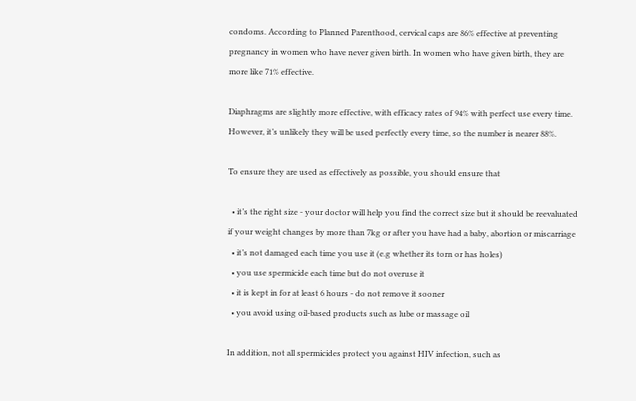condoms. According to Planned Parenthood, cervical caps are 86% effective at preventing pregnancy in women who have never given birth. In women who have given birth, they are more like 71% effective.

Diaphragms are slightly more effective, with efficacy rates of 94% with perfect use every time. However, it’s unlikely they will be used perfectly every time, so the number is nearer 88%.

To ensure they are used as effectively as possible, you should ensure that

  • it’s the right size - your doctor will help you find the correct size but it should be reevaluated if your weight changes by more than 7kg or after you have had a baby, abortion or miscarriage
  • it’s not damaged each time you use it (e.g whether its torn or has holes)
  • you use spermicide each time but do not overuse it
  • it is kept in for at least 6 hours - do not remove it sooner
  • you avoid using oil-based products such as lube or massage oil

In addition, not all spermicides protect you against HIV infection, such as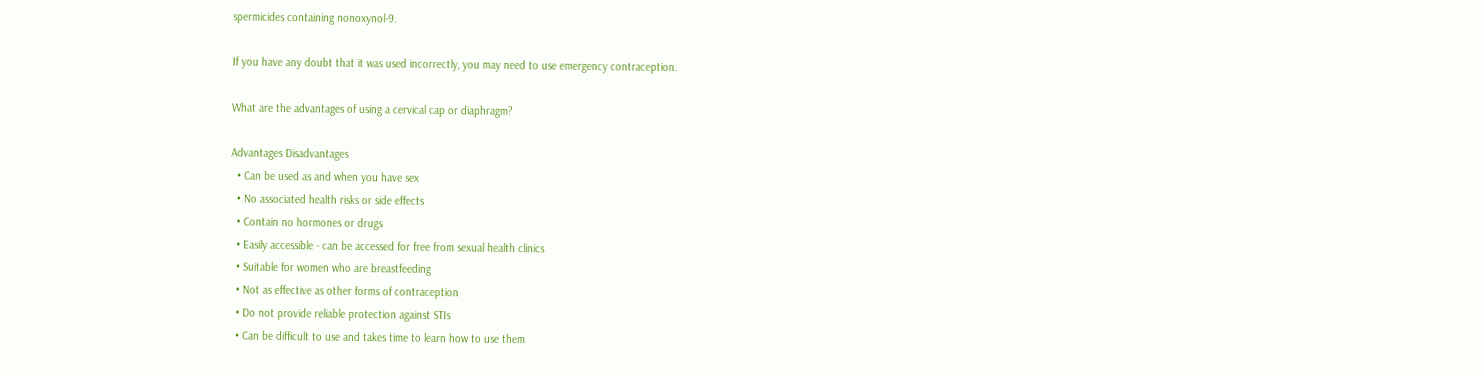spermicides containing nonoxynol-9.

If you have any doubt that it was used incorrectly, you may need to use emergency contraception.

What are the advantages of using a cervical cap or diaphragm?

Advantages Disadvantages
  • Can be used as and when you have sex
  • No associated health risks or side effects
  • Contain no hormones or drugs
  • Easily accessible - can be accessed for free from sexual health clinics
  • Suitable for women who are breastfeeding
  • Not as effective as other forms of contraception
  • Do not provide reliable protection against STIs
  • Can be difficult to use and takes time to learn how to use them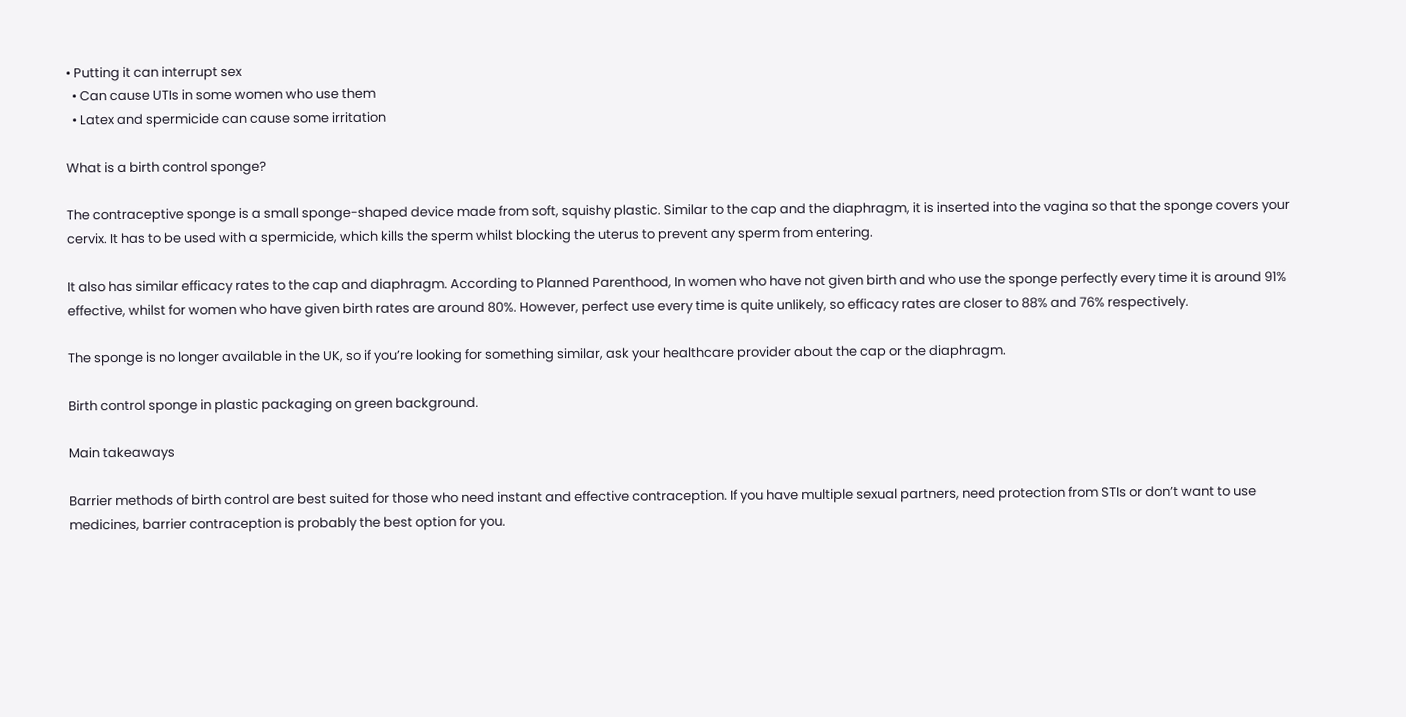• Putting it can interrupt sex
  • Can cause UTIs in some women who use them
  • Latex and spermicide can cause some irritation

What is a birth control sponge?

The contraceptive sponge is a small sponge-shaped device made from soft, squishy plastic. Similar to the cap and the diaphragm, it is inserted into the vagina so that the sponge covers your cervix. It has to be used with a spermicide, which kills the sperm whilst blocking the uterus to prevent any sperm from entering.

It also has similar efficacy rates to the cap and diaphragm. According to Planned Parenthood, In women who have not given birth and who use the sponge perfectly every time it is around 91% effective, whilst for women who have given birth rates are around 80%. However, perfect use every time is quite unlikely, so efficacy rates are closer to 88% and 76% respectively.

The sponge is no longer available in the UK, so if you’re looking for something similar, ask your healthcare provider about the cap or the diaphragm.

Birth control sponge in plastic packaging on green background.

Main takeaways

Barrier methods of birth control are best suited for those who need instant and effective contraception. If you have multiple sexual partners, need protection from STIs or don’t want to use medicines, barrier contraception is probably the best option for you.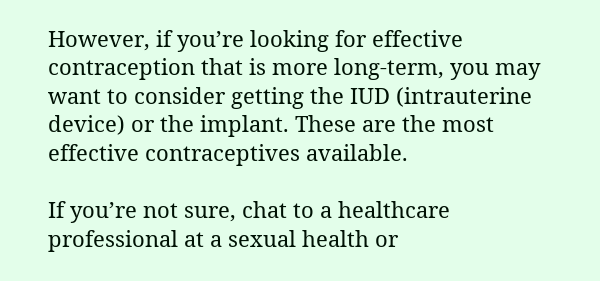However, if you’re looking for effective contraception that is more long-term, you may want to consider getting the IUD (intrauterine device) or the implant. These are the most effective contraceptives available.

If you’re not sure, chat to a healthcare professional at a sexual health or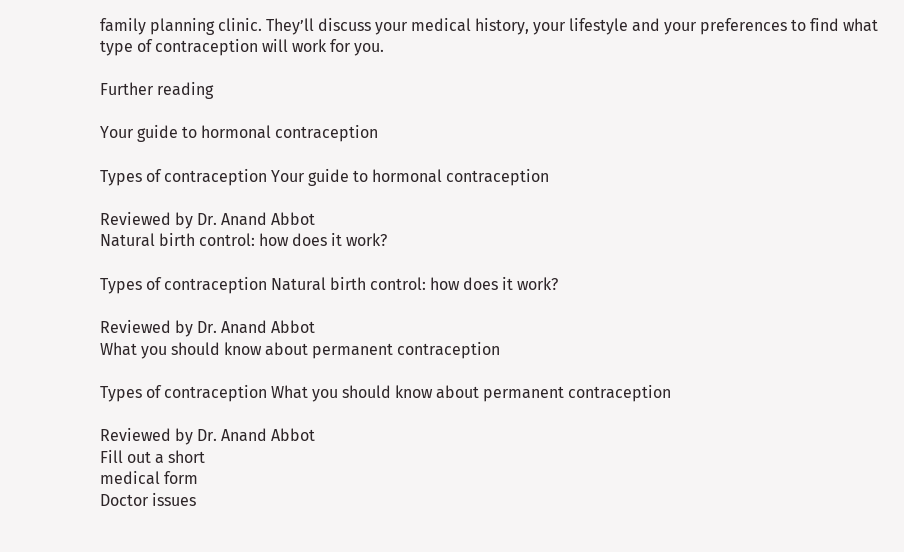family planning clinic. They’ll discuss your medical history, your lifestyle and your preferences to find what type of contraception will work for you.

Further reading

Your guide to hormonal contraception

Types of contraception Your guide to hormonal contraception

Reviewed by Dr. Anand Abbot
Natural birth control: how does it work?

Types of contraception Natural birth control: how does it work?

Reviewed by Dr. Anand Abbot
What you should know about permanent contraception

Types of contraception What you should know about permanent contraception

Reviewed by Dr. Anand Abbot
Fill out a short
medical form
Doctor issues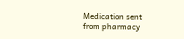Medication sent
from pharmacy